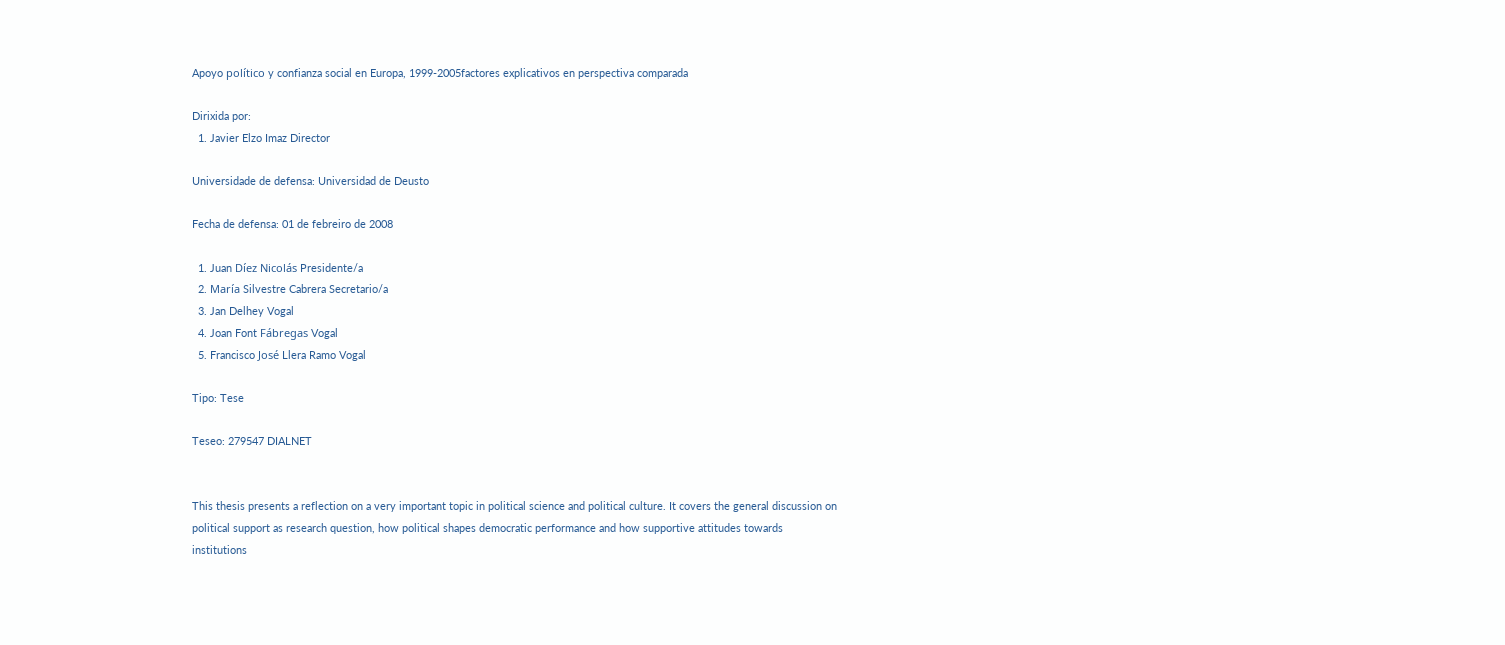Apoyo político y confianza social en Europa, 1999-2005factores explicativos en perspectiva comparada

Dirixida por:
  1. Javier Elzo Imaz Director

Universidade de defensa: Universidad de Deusto

Fecha de defensa: 01 de febreiro de 2008

  1. Juan Díez Nicolás Presidente/a
  2. María Silvestre Cabrera Secretario/a
  3. Jan Delhey Vogal
  4. Joan Font Fábregas Vogal
  5. Francisco José Llera Ramo Vogal

Tipo: Tese

Teseo: 279547 DIALNET


This thesis presents a reflection on a very important topic in political science and political culture. It covers the general discussion on political support as research question, how political shapes democratic performance and how supportive attitudes towards institutions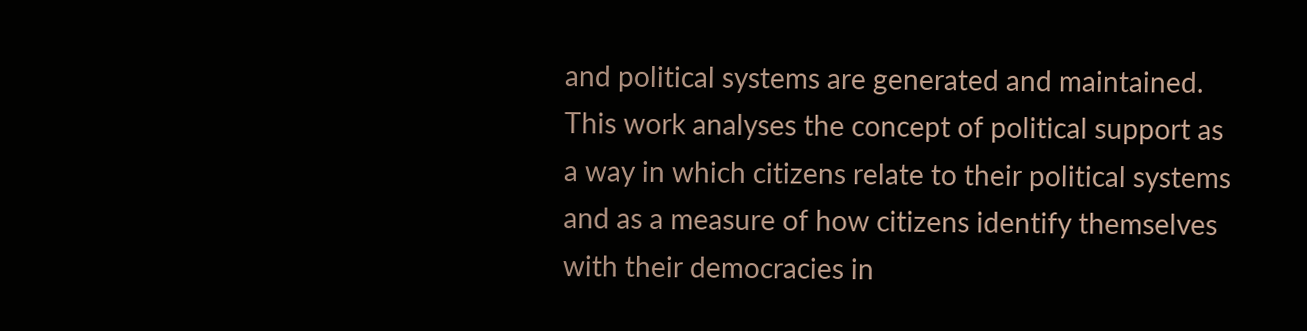and political systems are generated and maintained. This work analyses the concept of political support as a way in which citizens relate to their political systems and as a measure of how citizens identify themselves with their democracies in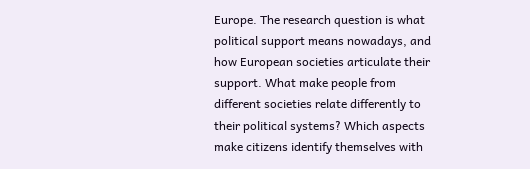Europe. The research question is what political support means nowadays, and how European societies articulate their support. What make people from different societies relate differently to their political systems? Which aspects make citizens identify themselves with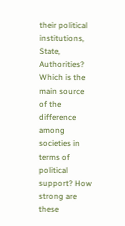their political institutions, State, Authorities? Which is the main source of the difference among societies in terms of political support? How strong are these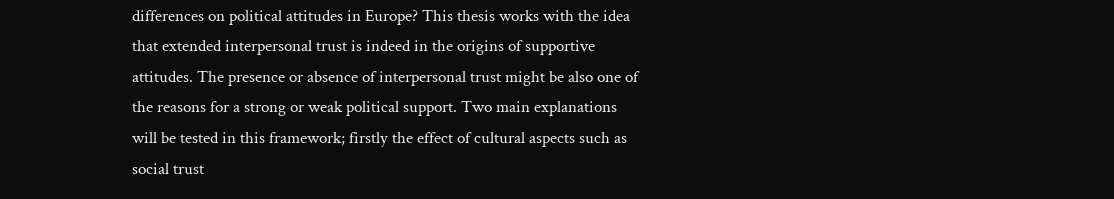differences on political attitudes in Europe? This thesis works with the idea that extended interpersonal trust is indeed in the origins of supportive attitudes. The presence or absence of interpersonal trust might be also one of the reasons for a strong or weak political support. Two main explanations will be tested in this framework; firstly the effect of cultural aspects such as social trust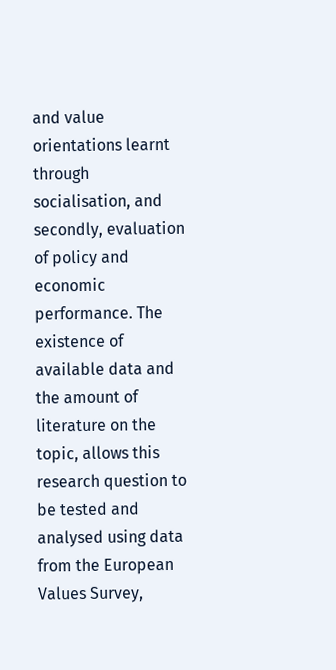and value orientations learnt through socialisation, and secondly, evaluation of policy and economic performance. The existence of available data and the amount of literature on the topic, allows this research question to be tested and analysed using data from the European Values Survey,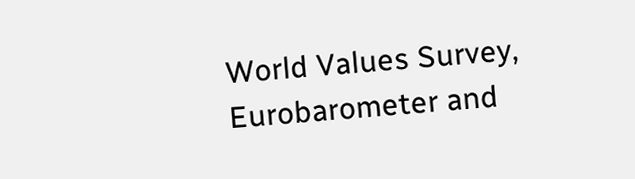World Values Survey, Eurobarometer and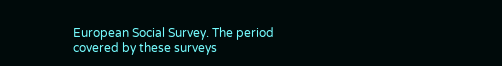European Social Survey. The period covered by these surveys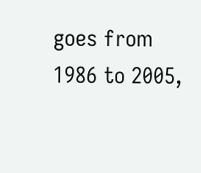goes from 1986 to 2005,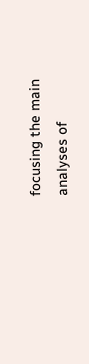focusing the main analyses of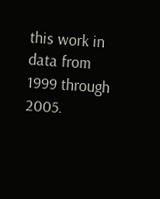this work in data from 1999 through 2005.